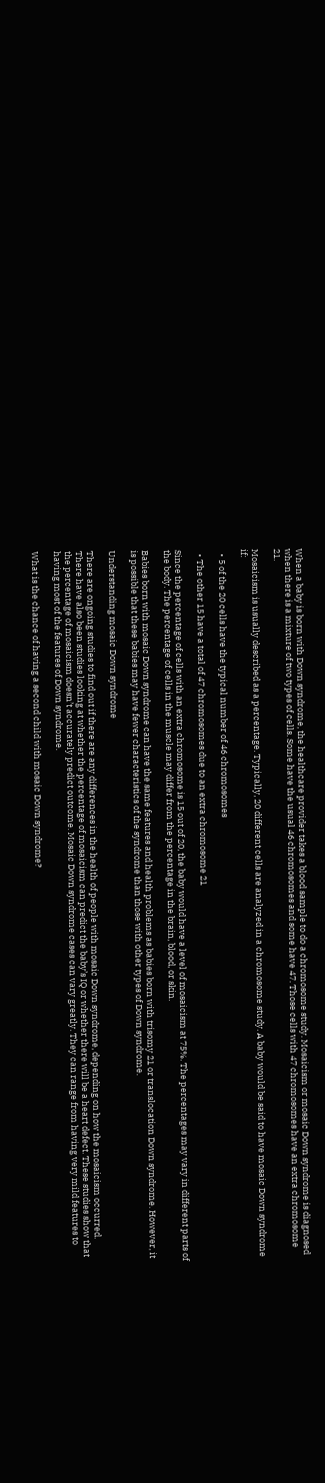When a baby is born with Down syndrome, the healthcare provider takes a blood sample to do a chromosome study. Mosaicism or mosaic Down syndrome is diagnosed when there is a mixture of two types of cells. Some have the usual 46 chromosomes and some have 47. Those cells with 47 chromosomes have an extra chromosome 21.

Mosaicism is usually described as a percentage. Typically, 20 different cells are analyzed in a chromosome study. A baby would be said to have mosaic Down syndrome if:

  • 5 of the 20 cells have the typical number of 46 chromosomes

  • The other 15 have a total of 47 chromosomes due to an extra chromosome 21

Since the percentage of cells with an extra chromosome is 15 out of 20, the baby would have a level of mosaicism at 75%. The percentages may vary in different parts of the body. The percentage of cells in the muscle may differ from the percentage in the brain, blood, or skin.

Babies born with mosaic Down syndrome can have the same features and health problems as babies born with trisomy 21 or translocation Down syndrome. However, it is possible that these babies may have fewer characteristics of the syndrome than those with other types of Down syndrome.

Understanding mosaic Down syndrome

There are ongoing studies to find out if there are any differences in the health of people with mosaic Down syndrome, depending on how the mosaicism occurred. There have also been studies looking at whether the percentage of mosaicism can predict the baby’s IQ or whether there will be a heart defect. These studies show that the percentage of mosaicism doesn’t accurately predict outcome. Mosaic Down syndrome cases can vary greatly. They can range from having very mild features to having most of the features of Down syndrome.

What is the chance of having a second child with mosaic Down syndrome?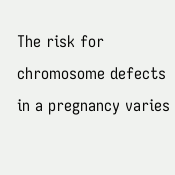The risk for chromosome defects in a pregnancy varies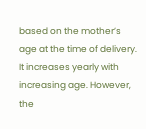based on the mother’s age at the time of delivery. It increases yearly with increasing age. However, the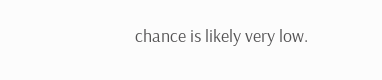chance is likely very low.